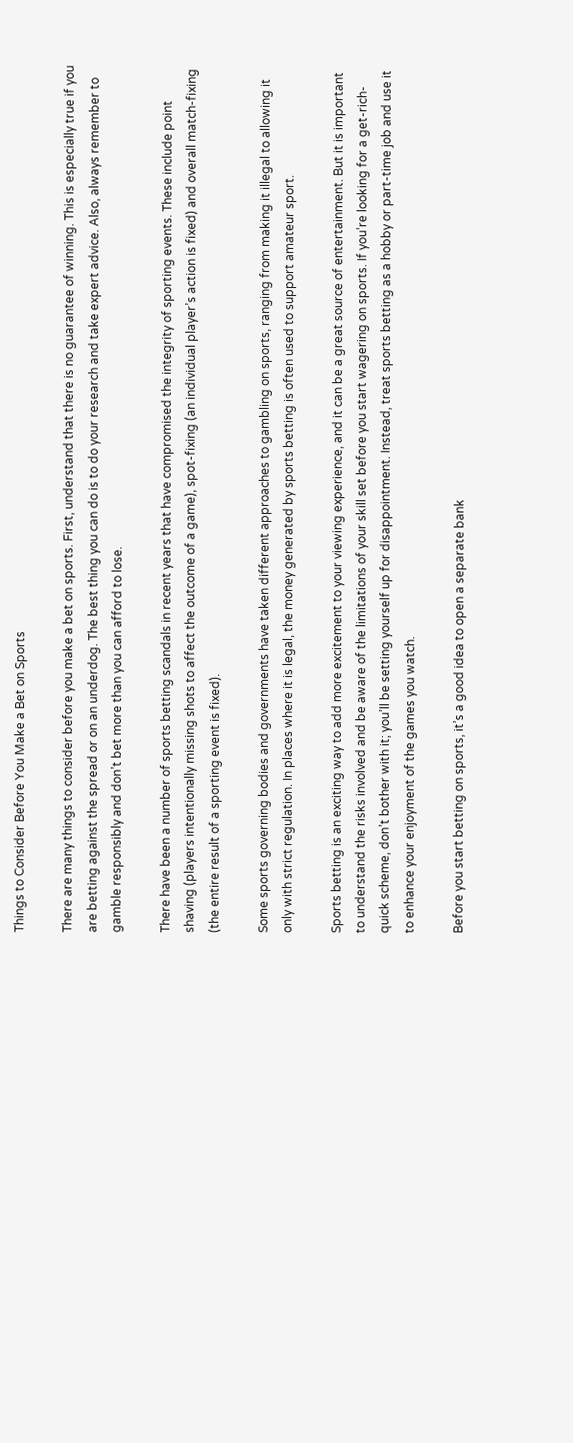Things to Consider Before You Make a Bet on Sports

There are many things to consider before you make a bet on sports. First, understand that there is no guarantee of winning. This is especially true if you are betting against the spread or on an underdog. The best thing you can do is to do your research and take expert advice. Also, always remember to gamble responsibly and don’t bet more than you can afford to lose.

There have been a number of sports betting scandals in recent years that have compromised the integrity of sporting events. These include point shaving (players intentionally missing shots to affect the outcome of a game), spot-fixing (an individual player’s action is fixed) and overall match-fixing (the entire result of a sporting event is fixed).

Some sports governing bodies and governments have taken different approaches to gambling on sports, ranging from making it illegal to allowing it only with strict regulation. In places where it is legal, the money generated by sports betting is often used to support amateur sport.

Sports betting is an exciting way to add more excitement to your viewing experience, and it can be a great source of entertainment. But it is important to understand the risks involved and be aware of the limitations of your skill set before you start wagering on sports. If you’re looking for a get-rich-quick scheme, don’t bother with it; you’ll be setting yourself up for disappointment. Instead, treat sports betting as a hobby or part-time job and use it to enhance your enjoyment of the games you watch.

Before you start betting on sports, it’s a good idea to open a separate bank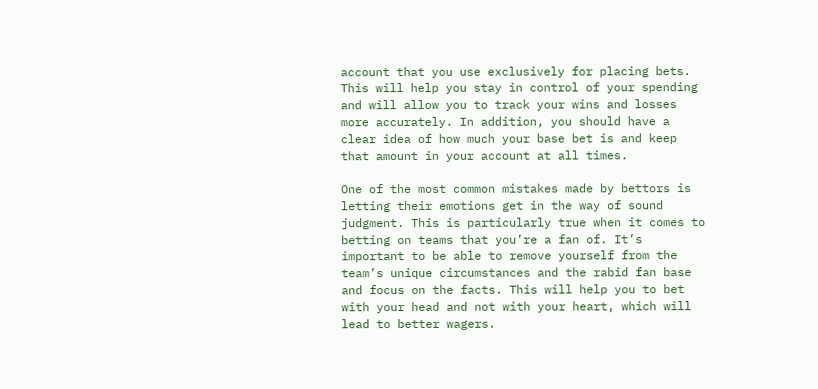account that you use exclusively for placing bets. This will help you stay in control of your spending and will allow you to track your wins and losses more accurately. In addition, you should have a clear idea of how much your base bet is and keep that amount in your account at all times.

One of the most common mistakes made by bettors is letting their emotions get in the way of sound judgment. This is particularly true when it comes to betting on teams that you’re a fan of. It’s important to be able to remove yourself from the team’s unique circumstances and the rabid fan base and focus on the facts. This will help you to bet with your head and not with your heart, which will lead to better wagers.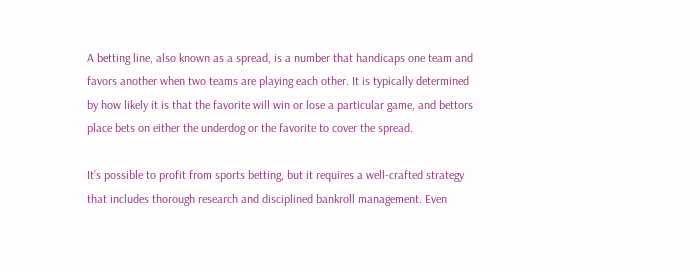A betting line, also known as a spread, is a number that handicaps one team and favors another when two teams are playing each other. It is typically determined by how likely it is that the favorite will win or lose a particular game, and bettors place bets on either the underdog or the favorite to cover the spread.

It’s possible to profit from sports betting, but it requires a well-crafted strategy that includes thorough research and disciplined bankroll management. Even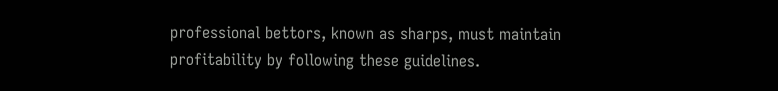professional bettors, known as sharps, must maintain profitability by following these guidelines.